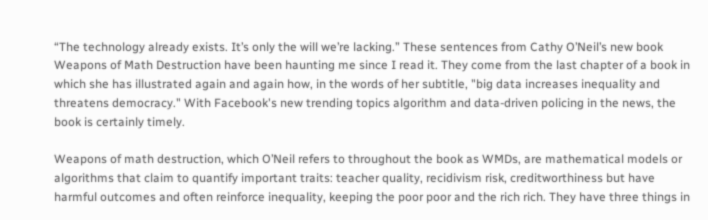“The technology already exists. It’s only the will we’re lacking.” These sentences from Cathy O’Neil’s new book Weapons of Math Destruction have been haunting me since I read it. They come from the last chapter of a book in which she has illustrated again and again how, in the words of her subtitle, "big data increases inequality and threatens democracy." With Facebook's new trending topics algorithm and data-driven policing in the news, the book is certainly timely.

Weapons of math destruction, which O’Neil refers to throughout the book as WMDs, are mathematical models or algorithms that claim to quantify important traits: teacher quality, recidivism risk, creditworthiness but have harmful outcomes and often reinforce inequality, keeping the poor poor and the rich rich. They have three things in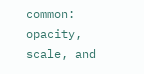common: opacity, scale, and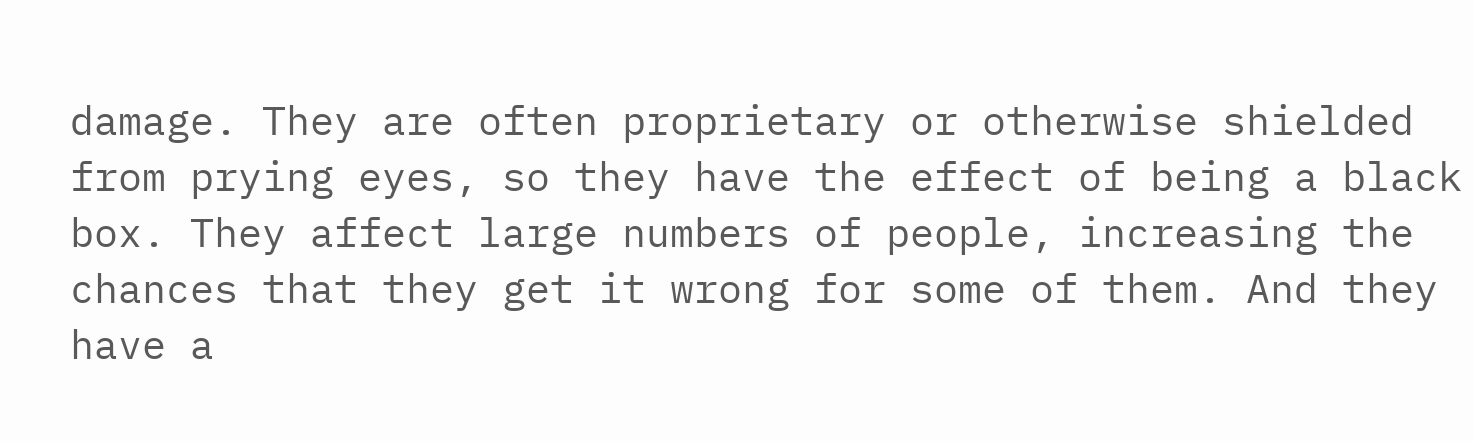damage. They are often proprietary or otherwise shielded from prying eyes, so they have the effect of being a black box. They affect large numbers of people, increasing the chances that they get it wrong for some of them. And they have a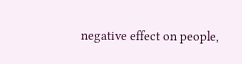negative effect on people,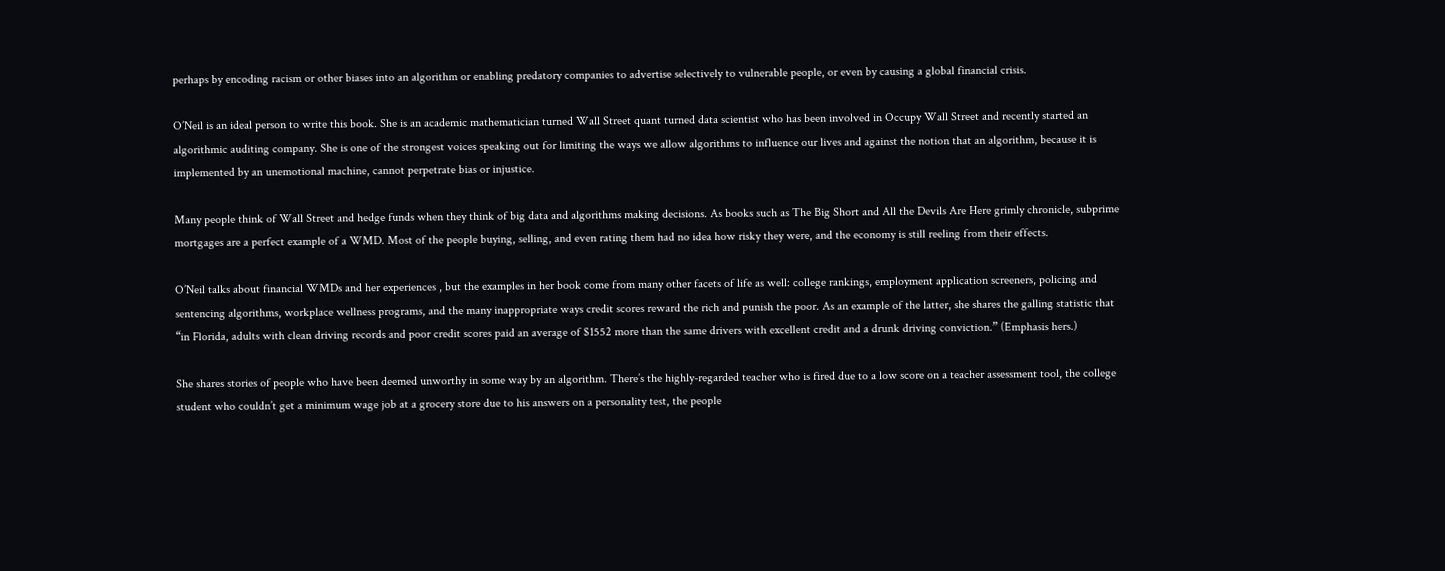perhaps by encoding racism or other biases into an algorithm or enabling predatory companies to advertise selectively to vulnerable people, or even by causing a global financial crisis.

O’Neil is an ideal person to write this book. She is an academic mathematician turned Wall Street quant turned data scientist who has been involved in Occupy Wall Street and recently started an algorithmic auditing company. She is one of the strongest voices speaking out for limiting the ways we allow algorithms to influence our lives and against the notion that an algorithm, because it is implemented by an unemotional machine, cannot perpetrate bias or injustice.

Many people think of Wall Street and hedge funds when they think of big data and algorithms making decisions. As books such as The Big Short and All the Devils Are Here grimly chronicle, subprime mortgages are a perfect example of a WMD. Most of the people buying, selling, and even rating them had no idea how risky they were, and the economy is still reeling from their effects.

O’Neil talks about financial WMDs and her experiences , but the examples in her book come from many other facets of life as well: college rankings, employment application screeners, policing and sentencing algorithms, workplace wellness programs, and the many inappropriate ways credit scores reward the rich and punish the poor. As an example of the latter, she shares the galling statistic that “in Florida, adults with clean driving records and poor credit scores paid an average of $1552 more than the same drivers with excellent credit and a drunk driving conviction.” (Emphasis hers.)

She shares stories of people who have been deemed unworthy in some way by an algorithm. There’s the highly-regarded teacher who is fired due to a low score on a teacher assessment tool, the college student who couldn’t get a minimum wage job at a grocery store due to his answers on a personality test, the people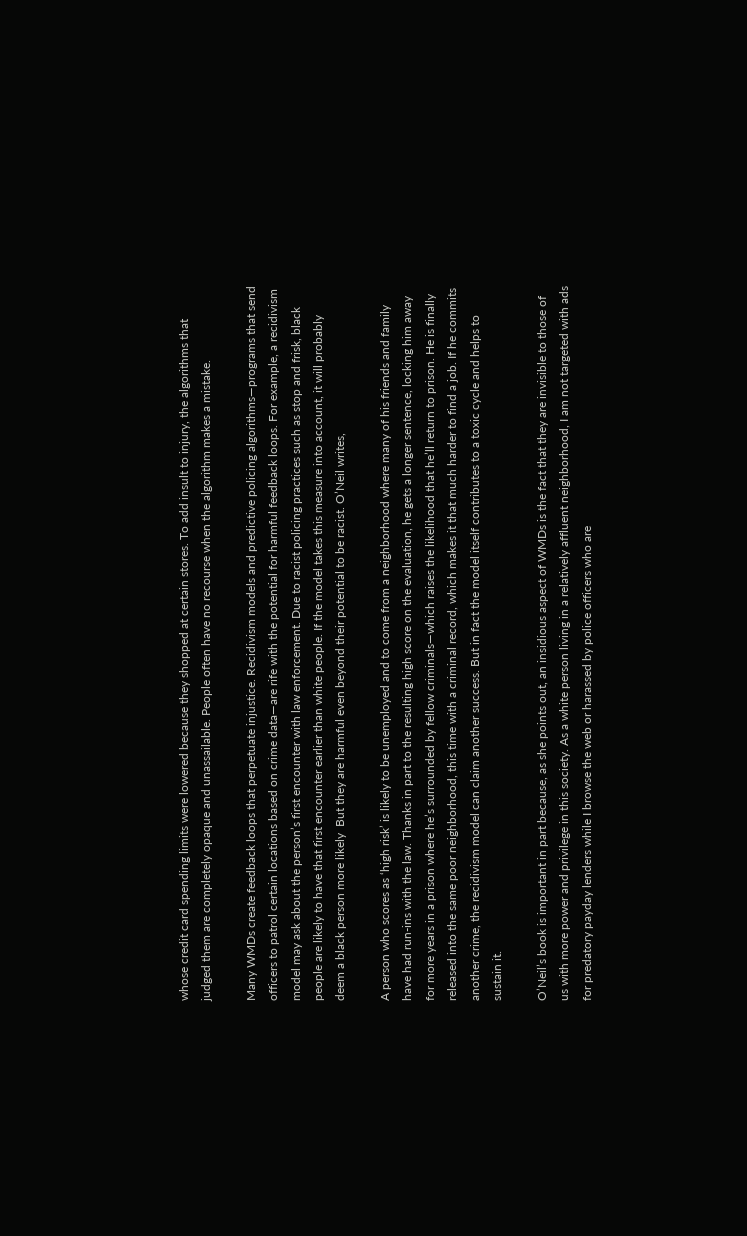whose credit card spending limits were lowered because they shopped at certain stores. To add insult to injury, the algorithms that judged them are completely opaque and unassailable. People often have no recourse when the algorithm makes a mistake.

Many WMDs create feedback loops that perpetuate injustice. Recidivism models and predictive policing algorithms—programs that send officers to patrol certain locations based on crime data—are rife with the potential for harmful feedback loops. For example, a recidivism model may ask about the person’s first encounter with law enforcement. Due to racist policing practices such as stop and frisk, black people are likely to have that first encounter earlier than white people. If the model takes this measure into account, it will probably deem a black person more likely  But they are harmful even beyond their potential to be racist. O’Neil writes,

A person who scores as ‘high risk’ is likely to be unemployed and to come from a neighborhood where many of his friends and family have had run-ins with the law. Thanks in part to the resulting high score on the evaluation, he gets a longer sentence, locking him away for more years in a prison where he’s surrounded by fellow criminals—which raises the likelihood that he’ll return to prison. He is finally released into the same poor neighborhood, this time with a criminal record, which makes it that much harder to find a job. If he commits another crime, the recidivism model can claim another success. But in fact the model itself contributes to a toxic cycle and helps to sustain it.

O’Neil’s book is important in part because, as she points out, an insidious aspect of WMDs is the fact that they are invisible to those of us with more power and privilege in this society. As a white person living in a relatively affluent neighborhood, I am not targeted with ads for predatory payday lenders while I browse the web or harassed by police officers who are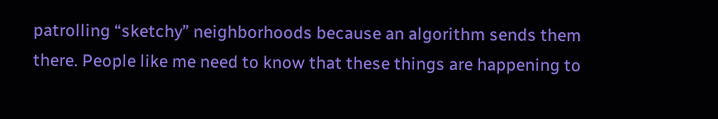patrolling “sketchy” neighborhoods because an algorithm sends them there. People like me need to know that these things are happening to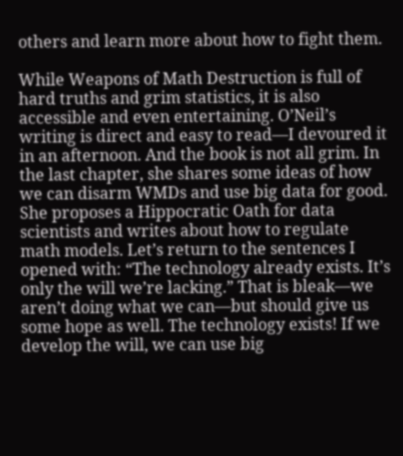others and learn more about how to fight them.

While Weapons of Math Destruction is full of hard truths and grim statistics, it is also accessible and even entertaining. O’Neil’s writing is direct and easy to read—I devoured it in an afternoon. And the book is not all grim. In the last chapter, she shares some ideas of how we can disarm WMDs and use big data for good. She proposes a Hippocratic Oath for data scientists and writes about how to regulate math models. Let’s return to the sentences I opened with: “The technology already exists. It’s only the will we’re lacking.” That is bleak—we aren’t doing what we can—but should give us some hope as well. The technology exists! If we develop the will, we can use big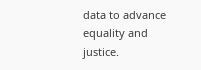data to advance equality and justice.